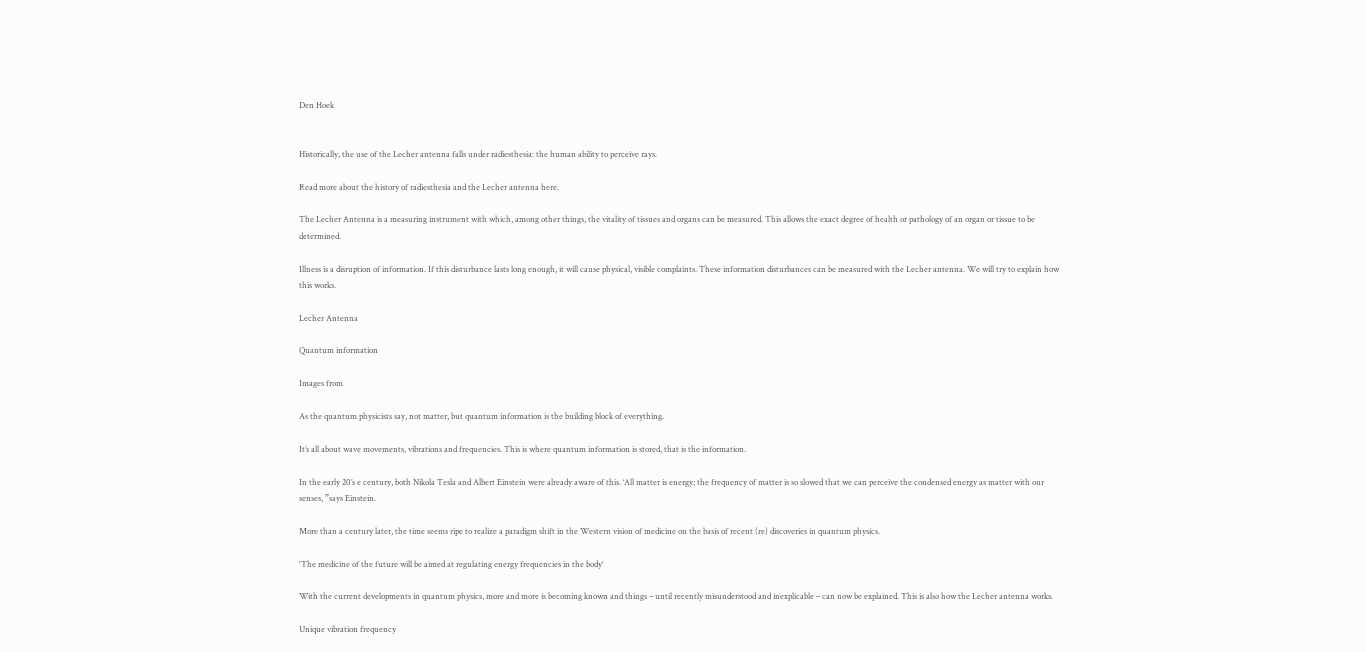Den Hoek


Historically, the use of the Lecher antenna falls under radiesthesia: the human ability to perceive rays.

Read more about the history of radiesthesia and the Lecher antenna here.

The Lecher Antenna is a measuring instrument with which, among other things, the vitality of tissues and organs can be measured. This allows the exact degree of health or pathology of an organ or tissue to be determined.

Illness is a disruption of information. If this disturbance lasts long enough, it will cause physical, visible complaints. These information disturbances can be measured with the Lecher antenna. We will try to explain how this works.

Lecher Antenna

Quantum information

Images from

As the quantum physicists say, not matter, but quantum information is the building block of everything.

It’s all about wave movements, vibrations and frequencies. This is where quantum information is stored, that is the information.

In the early 20’s e century, both Nikola Tesla and Albert Einstein were already aware of this. ‘All matter is energy; the frequency of matter is so slowed that we can perceive the condensed energy as matter with our senses, ”says Einstein.

More than a century later, the time seems ripe to realize a paradigm shift in the Western vision of medicine on the basis of recent (re) discoveries in quantum physics.

'The medicine of the future will be aimed at regulating energy frequencies in the body'

With the current developments in quantum physics, more and more is becoming known and things – until recently misunderstood and inexplicable – can now be explained. This is also how the Lecher antenna works.

Unique vibration frequency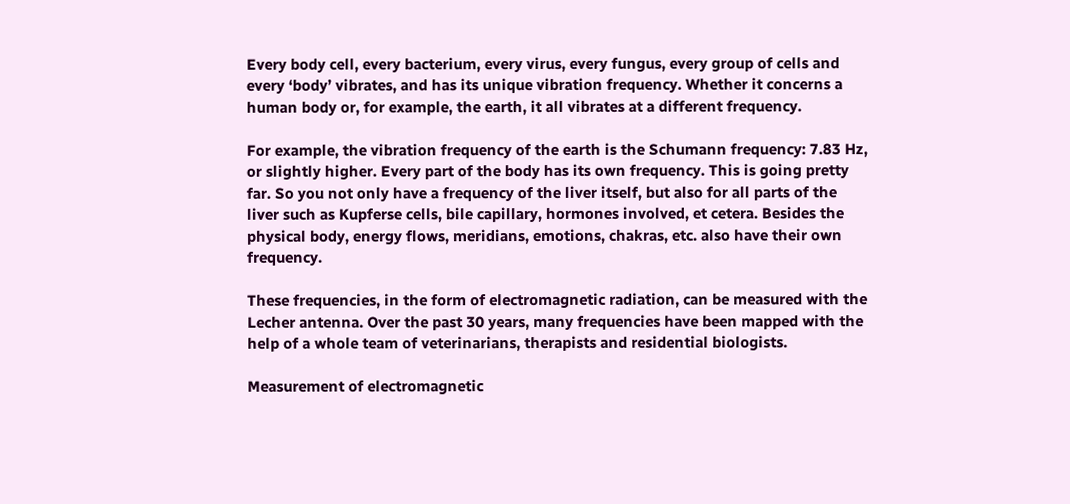Every body cell, every bacterium, every virus, every fungus, every group of cells and every ‘body’ vibrates, and has its unique vibration frequency. Whether it concerns a human body or, for example, the earth, it all vibrates at a different frequency.

For example, the vibration frequency of the earth is the Schumann frequency: 7.83 Hz, or slightly higher. Every part of the body has its own frequency. This is going pretty far. So you not only have a frequency of the liver itself, but also for all parts of the liver such as Kupferse cells, bile capillary, hormones involved, et cetera. Besides the physical body, energy flows, meridians, emotions, chakras, etc. also have their own frequency.

These frequencies, in the form of electromagnetic radiation, can be measured with the Lecher antenna. Over the past 30 years, many frequencies have been mapped with the help of a whole team of veterinarians, therapists and residential biologists.

Measurement of electromagnetic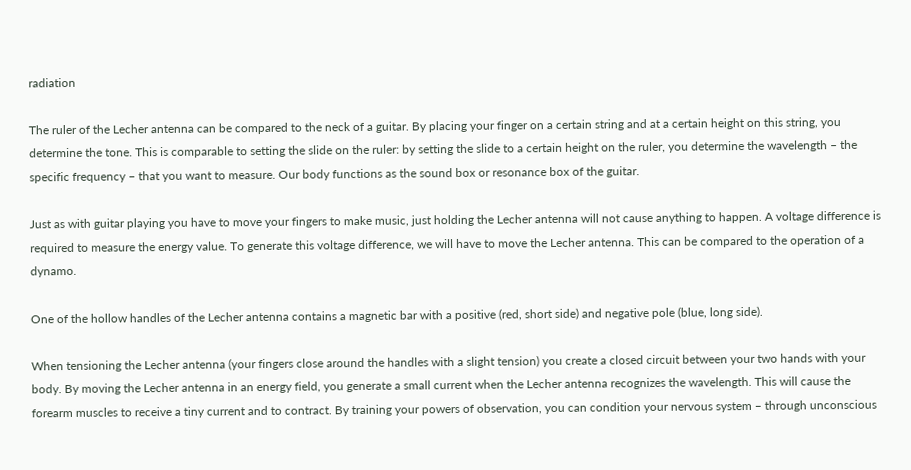radiation

The ruler of the Lecher antenna can be compared to the neck of a guitar. By placing your finger on a certain string and at a certain height on this string, you determine the tone. This is comparable to setting the slide on the ruler: by setting the slide to a certain height on the ruler, you determine the wavelength – the specific frequency – that you want to measure. Our body functions as the sound box or resonance box of the guitar.

Just as with guitar playing you have to move your fingers to make music, just holding the Lecher antenna will not cause anything to happen. A voltage difference is required to measure the energy value. To generate this voltage difference, we will have to move the Lecher antenna. This can be compared to the operation of a dynamo.

One of the hollow handles of the Lecher antenna contains a magnetic bar with a positive (red, short side) and negative pole (blue, long side).

When tensioning the Lecher antenna (your fingers close around the handles with a slight tension) you create a closed circuit between your two hands with your body. By moving the Lecher antenna in an energy field, you generate a small current when the Lecher antenna recognizes the wavelength. This will cause the forearm muscles to receive a tiny current and to contract. By training your powers of observation, you can condition your nervous system – through unconscious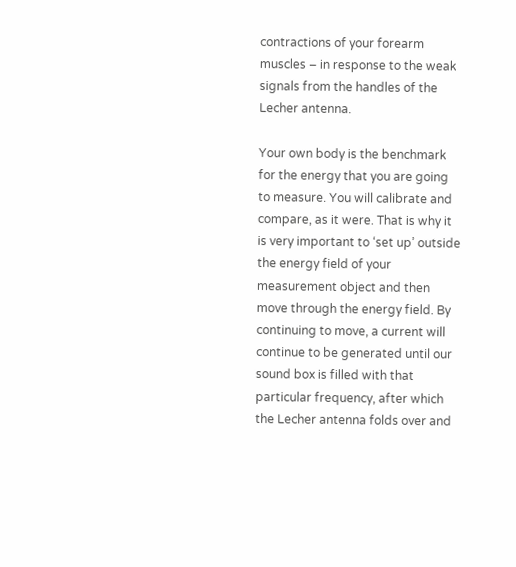contractions of your forearm muscles – in response to the weak signals from the handles of the Lecher antenna.

Your own body is the benchmark for the energy that you are going to measure. You will calibrate and compare, as it were. That is why it is very important to ‘set up’ outside the energy field of your measurement object and then move through the energy field. By continuing to move, a current will continue to be generated until our sound box is filled with that particular frequency, after which the Lecher antenna folds over and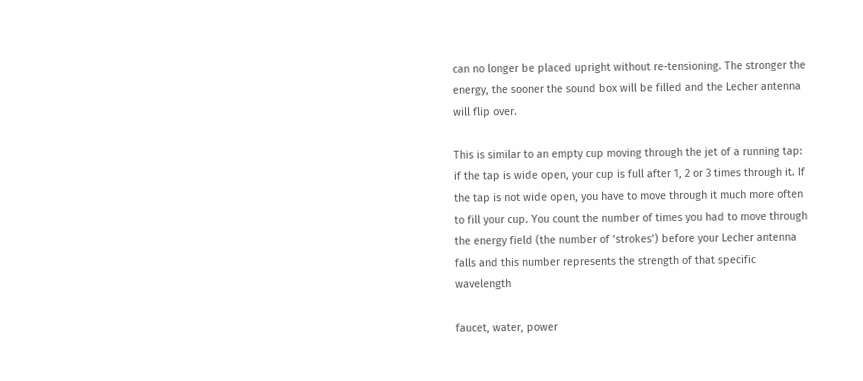can no longer be placed upright without re-tensioning. The stronger the energy, the sooner the sound box will be filled and the Lecher antenna will flip over.

This is similar to an empty cup moving through the jet of a running tap: if the tap is wide open, your cup is full after 1, 2 or 3 times through it. If the tap is not wide open, you have to move through it much more often to fill your cup. You count the number of times you had to move through the energy field (the number of ‘strokes’) before your Lecher antenna falls and this number represents the strength of that specific wavelength

faucet, water, power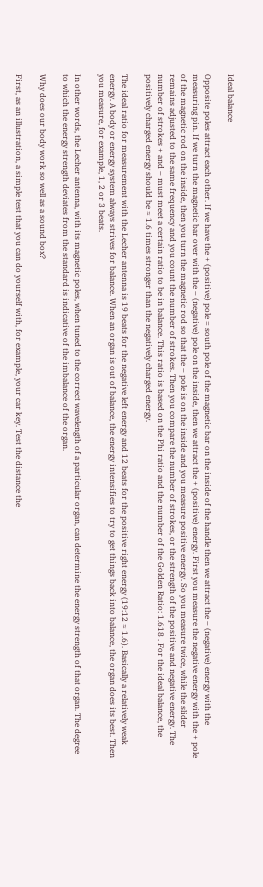Ideal balance

Opposite poles attract each other. If we have the + (positive) pole = south pole of the magnetic bar on the inside of the handle then we attract the – (negative) energy with the measuring pin. If we turn the magnetic bar over with the – (negative) pole on the inside, then we attract the + (positive) energy. First you measure the negative energy with the + pole of the magnetic rod on the inside, then you turn the magnetic rod so that the – pole is on the inside and you measure positive energy. So you measure twice, while the slider remains adjusted to the same frequency and you count the number of strokes. Then you compare the number of strokes, or the strength of the positive and negative energy. The number of strokes + and – must meet a certain ratio to be in balance. This ratio is based on the Phi ratio and the number of the Golden Ratio: 1.618 . For the ideal balance, the positively charged energy should be ≈ 1.6 times stronger than the negatively charged energy.

The ideal ratio for measurement with the Lecher antenna is 19 beats for the negative left energy and 12 beats for the positive right energy (19:12 ≈ 1.6). Basically a relatively weak energy. A body or energy system always strives for balance. When an organ is out of balance, the energy intensifies to try to get things back into balance, the organ does its best. Then you measure, for example, 1, 2 or 3 beats.

In other words, the Lecher antenna, with its magnetic poles, when tuned to the correct wavelength of a particular organ, can determine the energy strength of that organ. The degree to which the energy strength deviates from the standard is indicative of the imbalance of the organ.

Why does our body work so well as a sound box?

First, as an illustration, a simple test that you can do yourself with, for example, your car key. Test the distance the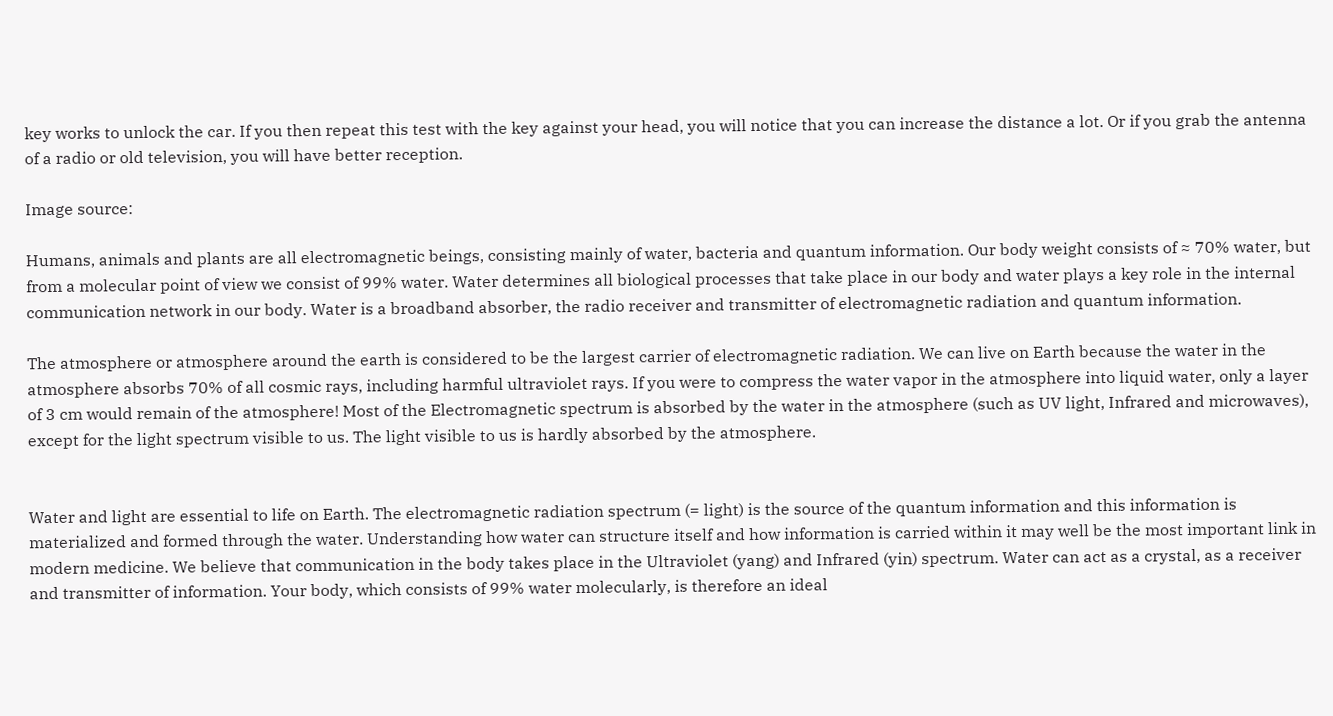key works to unlock the car. If you then repeat this test with the key against your head, you will notice that you can increase the distance a lot. Or if you grab the antenna of a radio or old television, you will have better reception.

Image source:

Humans, animals and plants are all electromagnetic beings, consisting mainly of water, bacteria and quantum information. Our body weight consists of ≈ 70% water, but from a molecular point of view we consist of 99% water. Water determines all biological processes that take place in our body and water plays a key role in the internal communication network in our body. Water is a broadband absorber, the radio receiver and transmitter of electromagnetic radiation and quantum information.

The atmosphere or atmosphere around the earth is considered to be the largest carrier of electromagnetic radiation. We can live on Earth because the water in the atmosphere absorbs 70% of all cosmic rays, including harmful ultraviolet rays. If you were to compress the water vapor in the atmosphere into liquid water, only a layer of 3 cm would remain of the atmosphere! Most of the Electromagnetic spectrum is absorbed by the water in the atmosphere (such as UV light, Infrared and microwaves), except for the light spectrum visible to us. The light visible to us is hardly absorbed by the atmosphere.


Water and light are essential to life on Earth. The electromagnetic radiation spectrum (= light) is the source of the quantum information and this information is materialized and formed through the water. Understanding how water can structure itself and how information is carried within it may well be the most important link in modern medicine. We believe that communication in the body takes place in the Ultraviolet (yang) and Infrared (yin) spectrum. Water can act as a crystal, as a receiver and transmitter of information. Your body, which consists of 99% water molecularly, is therefore an ideal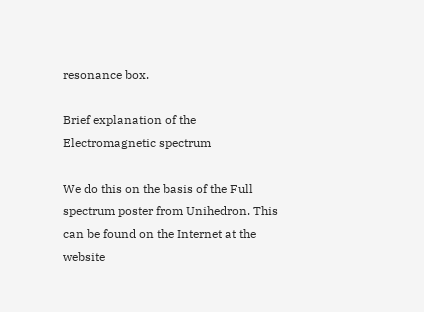resonance box.

Brief explanation of the Electromagnetic spectrum

We do this on the basis of the Full spectrum poster from Unihedron. This can be found on the Internet at the website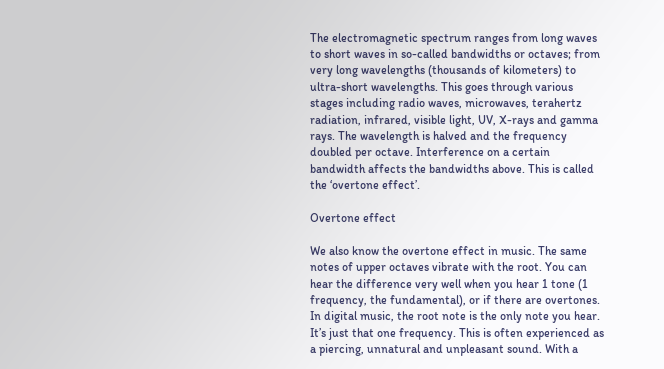The electromagnetic spectrum ranges from long waves to short waves in so-called bandwidths or octaves; from very long wavelengths (thousands of kilometers) to ultra-short wavelengths. This goes through various stages including radio waves, microwaves, terahertz radiation, infrared, visible light, UV, X-rays and gamma rays. The wavelength is halved and the frequency doubled per octave. Interference on a certain bandwidth affects the bandwidths above. This is called the ‘overtone effect’.

Overtone effect

We also know the overtone effect in music. The same notes of upper octaves vibrate with the root. You can hear the difference very well when you hear 1 tone (1 frequency, the fundamental), or if there are overtones. In digital music, the root note is the only note you hear. It’s just that one frequency. This is often experienced as a piercing, unnatural and unpleasant sound. With a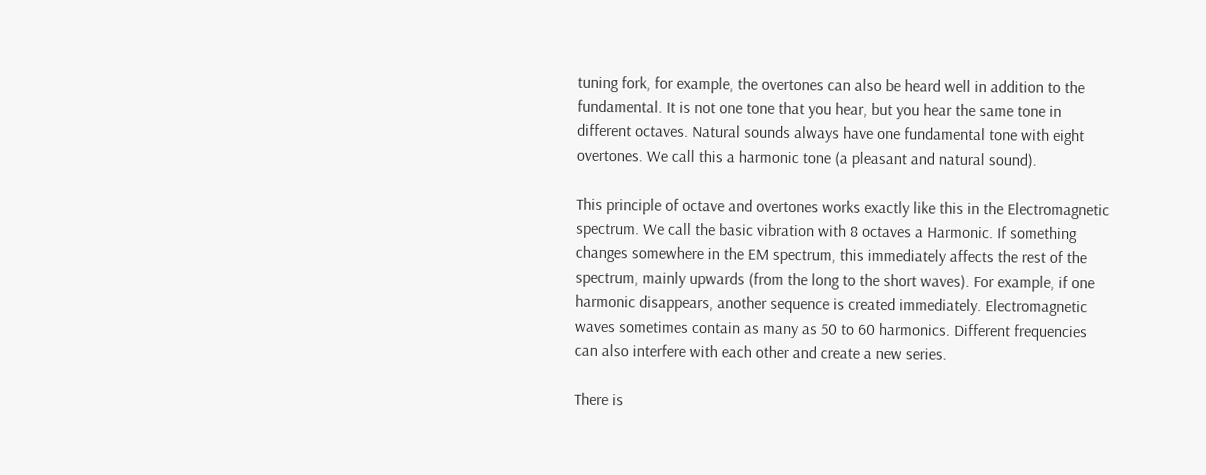tuning fork, for example, the overtones can also be heard well in addition to the fundamental. It is not one tone that you hear, but you hear the same tone in different octaves. Natural sounds always have one fundamental tone with eight overtones. We call this a harmonic tone (a pleasant and natural sound).

This principle of octave and overtones works exactly like this in the Electromagnetic spectrum. We call the basic vibration with 8 octaves a Harmonic. If something changes somewhere in the EM spectrum, this immediately affects the rest of the spectrum, mainly upwards (from the long to the short waves). For example, if one harmonic disappears, another sequence is created immediately. Electromagnetic waves sometimes contain as many as 50 to 60 harmonics. Different frequencies can also interfere with each other and create a new series.

There is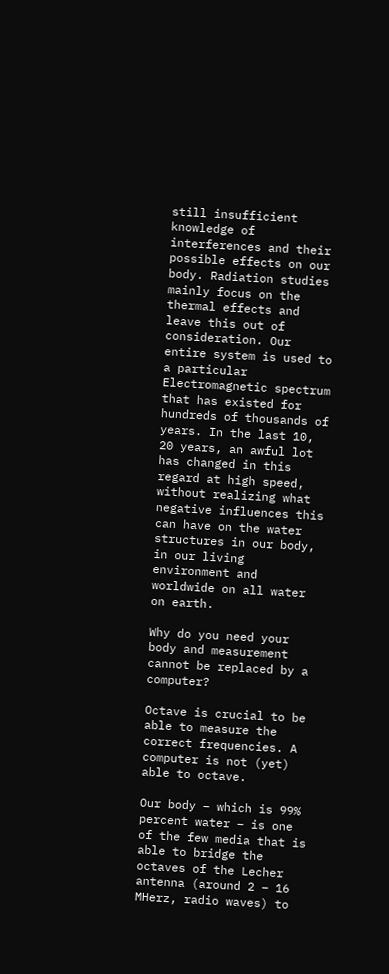still insufficient knowledge of interferences and their possible effects on our body. Radiation studies mainly focus on the thermal effects and leave this out of consideration. Our entire system is used to a particular Electromagnetic spectrum that has existed for hundreds of thousands of years. In the last 10, 20 years, an awful lot has changed in this regard at high speed, without realizing what negative influences this can have on the water structures in our body, in our living environment and worldwide on all water on earth.

Why do you need your body and measurement cannot be replaced by a computer?

Octave is crucial to be able to measure the correct frequencies. A computer is not (yet) able to octave.

Our body – which is 99% percent water – is one of the few media that is able to bridge the octaves of the Lecher antenna (around 2 – 16 MHerz, radio waves) to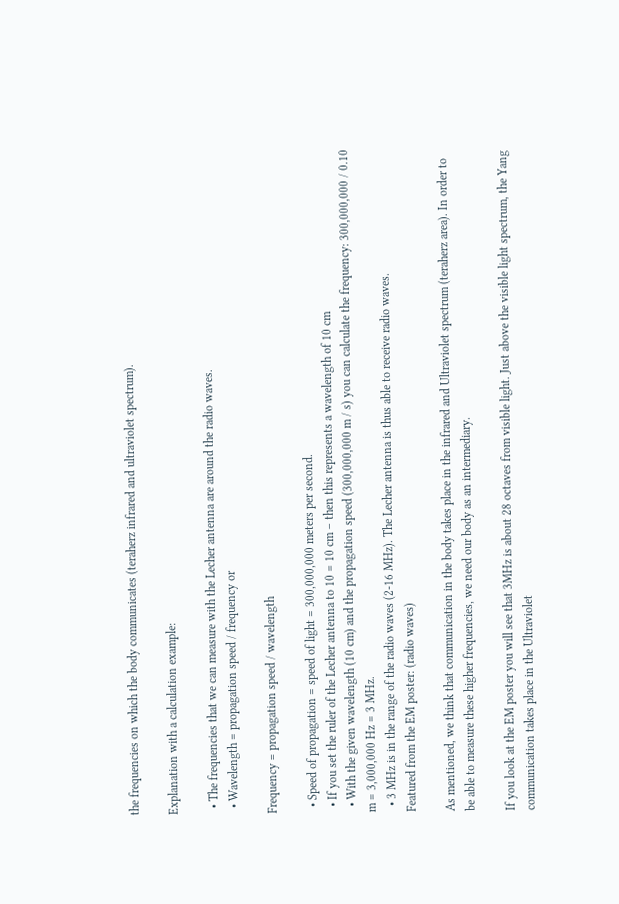the frequencies on which the body communicates (teraherz infrared and ultraviolet spectrum).

Explanation with a calculation example:

  • The frequencies that we can measure with the Lecher antenna are around the radio waves.
  • Wavelength = propagation speed / frequency or

Frequency = propagation speed / wavelength

  • Speed of propagation = speed of light = 300,000,000 meters per second.
  • If you set the ruler of the Lecher antenna to 10 = 10 cm – then this represents a wavelength of 10 cm
  • With the given wavelength (10 cm) and the propagation speed (300,000,000 m / s) you can calculate the frequency: 300,000,000 / 0.10 m = 3,000,000 Hz = 3 MHz.
  • 3 MHz is in the range of the radio waves (2-16 MHz). The Lecher antenna is thus able to receive radio waves.
Featured from the EM poster: (radio waves)

As mentioned, we think that communication in the body takes place in the infrared and Ultraviolet spectrum (teraherz area). In order to be able to measure these higher frequencies, we need our body as an intermediary.

If you look at the EM poster you will see that 3MHz is about 28 octaves from visible light. Just above the visible light spectrum, the Yang communication takes place in the Ultraviolet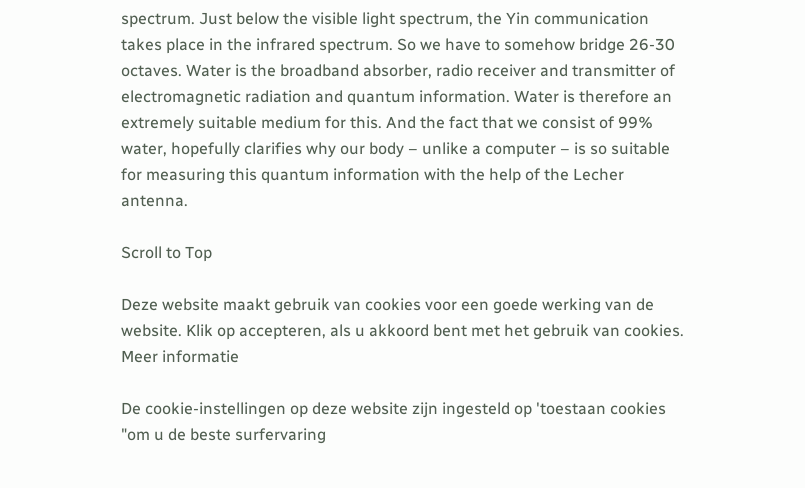spectrum. Just below the visible light spectrum, the Yin communication takes place in the infrared spectrum. So we have to somehow bridge 26-30 octaves. Water is the broadband absorber, radio receiver and transmitter of electromagnetic radiation and quantum information. Water is therefore an extremely suitable medium for this. And the fact that we consist of 99% water, hopefully clarifies why our body – unlike a computer – is so suitable for measuring this quantum information with the help of the Lecher antenna.

Scroll to Top

Deze website maakt gebruik van cookies voor een goede werking van de website. Klik op accepteren, als u akkoord bent met het gebruik van cookies. Meer informatie

De cookie-instellingen op deze website zijn ingesteld op 'toestaan cookies "om u de beste surfervaring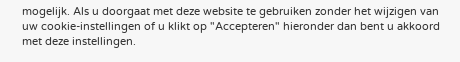mogelijk. Als u doorgaat met deze website te gebruiken zonder het wijzigen van uw cookie-instellingen of u klikt op "Accepteren" hieronder dan bent u akkoord met deze instellingen.